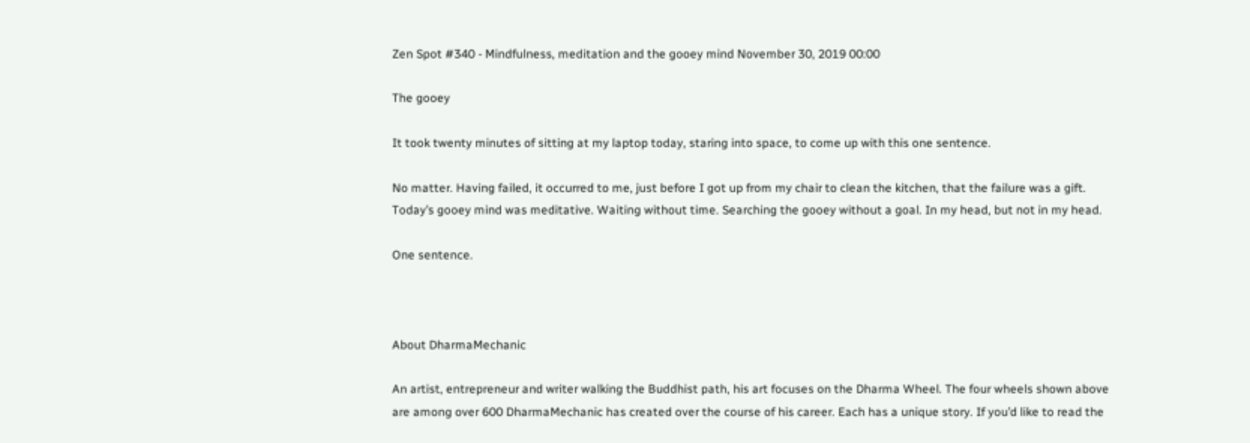Zen Spot #340 - Mindfulness, meditation and the gooey mind November 30, 2019 00:00

The gooey

It took twenty minutes of sitting at my laptop today, staring into space, to come up with this one sentence.

No matter. Having failed, it occurred to me, just before I got up from my chair to clean the kitchen, that the failure was a gift. Today’s gooey mind was meditative. Waiting without time. Searching the gooey without a goal. In my head, but not in my head.

One sentence.



About DharmaMechanic

An artist, entrepreneur and writer walking the Buddhist path, his art focuses on the Dharma Wheel. The four wheels shown above are among over 600 DharmaMechanic has created over the course of his career. Each has a unique story. If you’d like to read the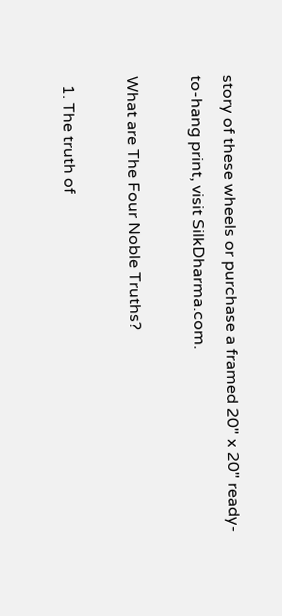story of these wheels or purchase a framed 20" x 20" ready-to-hang print, visit SilkDharma.com.

What are The Four Noble Truths?

  1. The truth of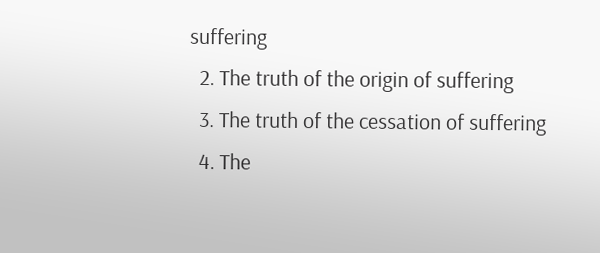suffering
  2. The truth of the origin of suffering
  3. The truth of the cessation of suffering
  4. The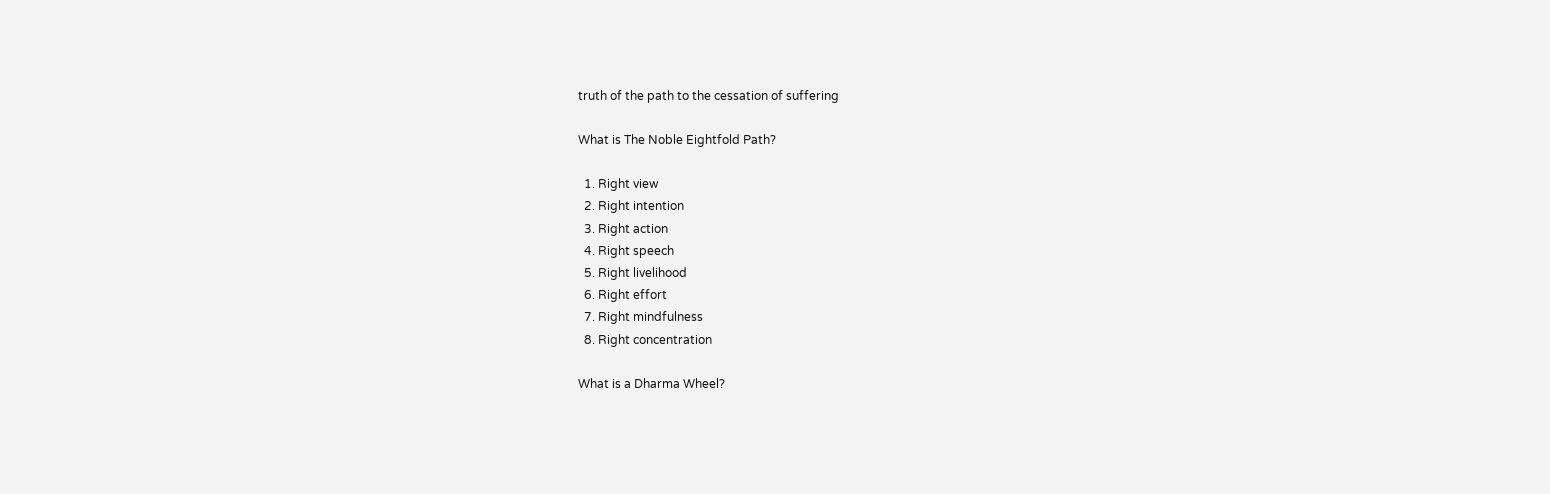truth of the path to the cessation of suffering

What is The Noble Eightfold Path?

  1. Right view
  2. Right intention
  3. Right action
  4. Right speech
  5. Right livelihood
  6. Right effort
  7. Right mindfulness
  8. Right concentration

What is a Dharma Wheel?